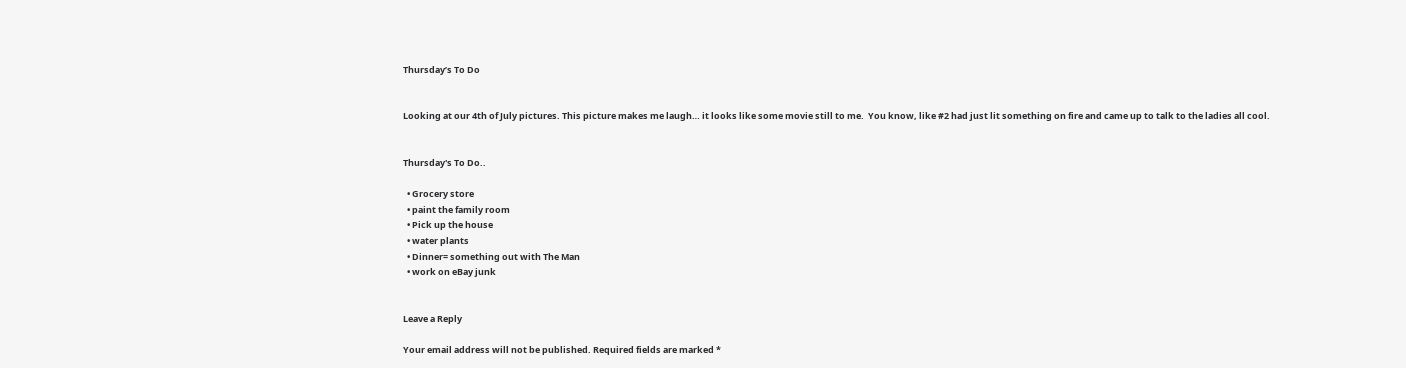Thursday’s To Do


Looking at our 4th of July pictures. This picture makes me laugh… it looks like some movie still to me.  You know, like #2 had just lit something on fire and came up to talk to the ladies all cool.


Thursday's To Do..

  • Grocery store
  • paint the family room
  • Pick up the house
  • water plants
  • Dinner= something out with The Man
  • work on eBay junk


Leave a Reply

Your email address will not be published. Required fields are marked *